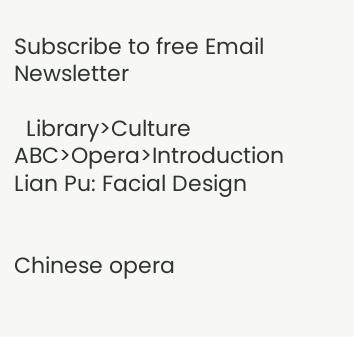Subscribe to free Email Newsletter

  Library>Culture ABC>Opera>Introduction
Lian Pu: Facial Design


Chinese opera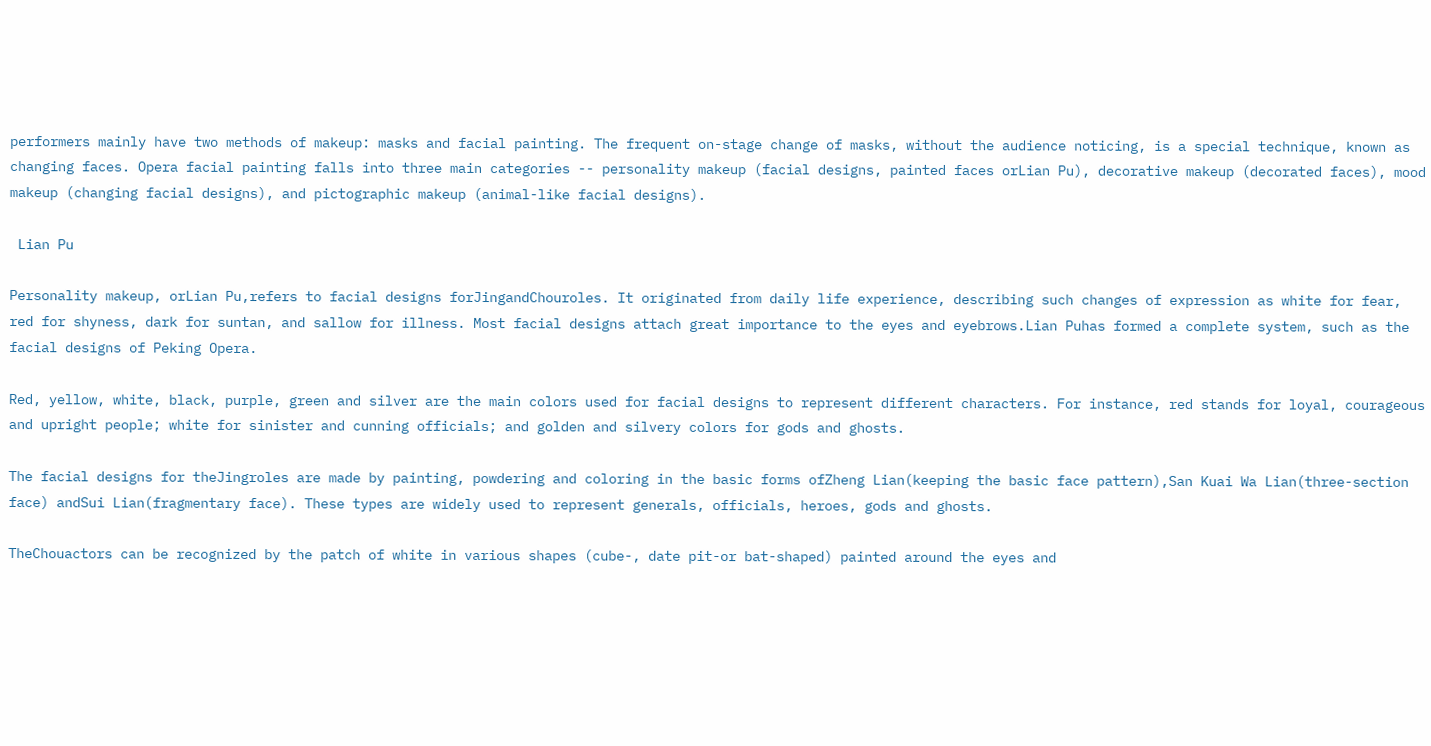performers mainly have two methods of makeup: masks and facial painting. The frequent on-stage change of masks, without the audience noticing, is a special technique, known as changing faces. Opera facial painting falls into three main categories -- personality makeup (facial designs, painted faces orLian Pu), decorative makeup (decorated faces), mood makeup (changing facial designs), and pictographic makeup (animal-like facial designs).

 Lian Pu

Personality makeup, orLian Pu,refers to facial designs forJingandChouroles. It originated from daily life experience, describing such changes of expression as white for fear, red for shyness, dark for suntan, and sallow for illness. Most facial designs attach great importance to the eyes and eyebrows.Lian Puhas formed a complete system, such as the facial designs of Peking Opera.

Red, yellow, white, black, purple, green and silver are the main colors used for facial designs to represent different characters. For instance, red stands for loyal, courageous and upright people; white for sinister and cunning officials; and golden and silvery colors for gods and ghosts.

The facial designs for theJingroles are made by painting, powdering and coloring in the basic forms ofZheng Lian(keeping the basic face pattern),San Kuai Wa Lian(three-section face) andSui Lian(fragmentary face). These types are widely used to represent generals, officials, heroes, gods and ghosts.

TheChouactors can be recognized by the patch of white in various shapes (cube-, date pit-or bat-shaped) painted around the eyes and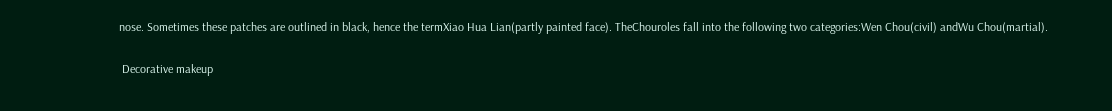nose. Sometimes these patches are outlined in black, hence the termXiao Hua Lian(partly painted face). TheChouroles fall into the following two categories:Wen Chou(civil) andWu Chou(martial).

 Decorative makeup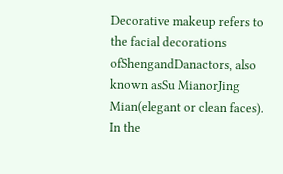Decorative makeup refers to the facial decorations ofShengandDanactors, also known asSu MianorJing Mian(elegant or clean faces). In the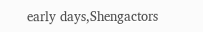early days,Shengactors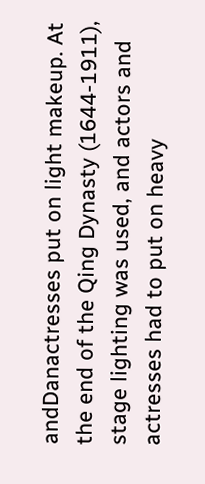andDanactresses put on light makeup. At the end of the Qing Dynasty (1644-1911), stage lighting was used, and actors and actresses had to put on heavy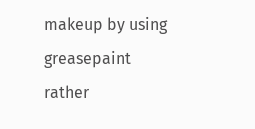makeup by using greasepaint rather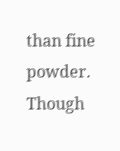than fine powder. Though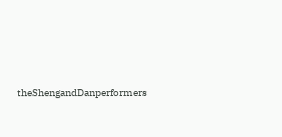theShengandDanperformers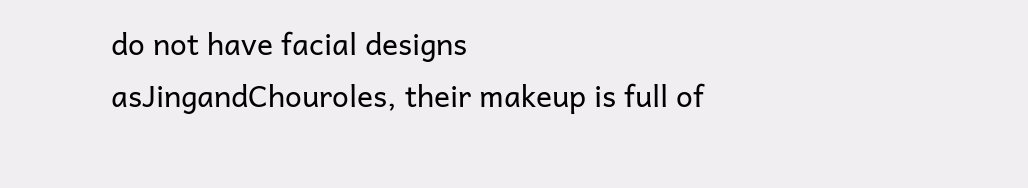do not have facial designs asJingandChouroles, their makeup is full of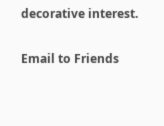decorative interest.

Email to Friends